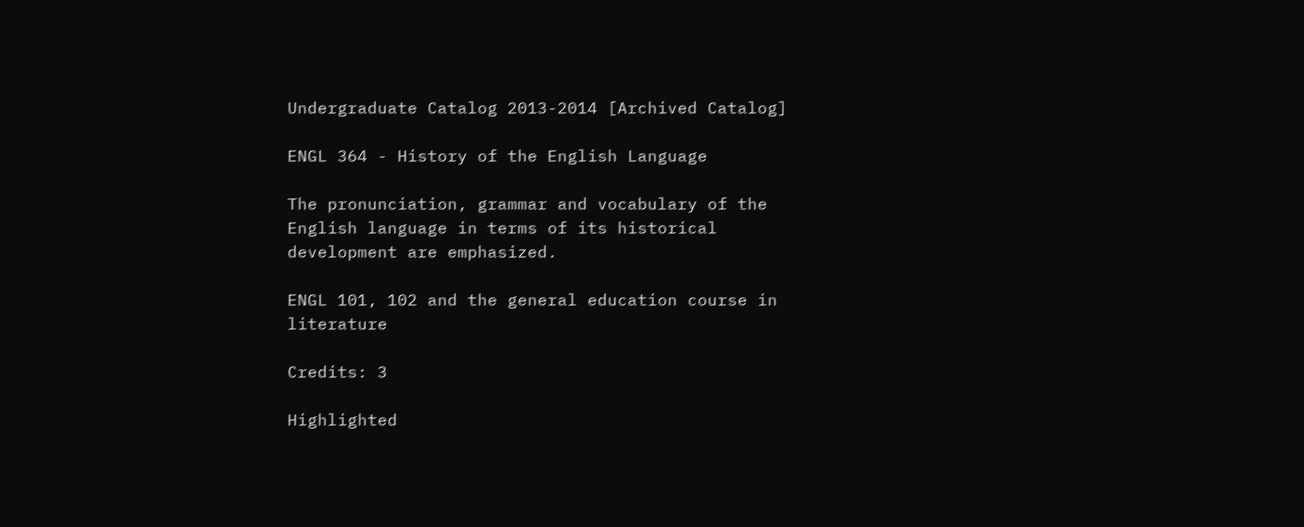Undergraduate Catalog 2013-2014 [Archived Catalog]

ENGL 364 - History of the English Language

The pronunciation, grammar and vocabulary of the English language in terms of its historical development are emphasized.

ENGL 101, 102 and the general education course in literature

Credits: 3

Highlighted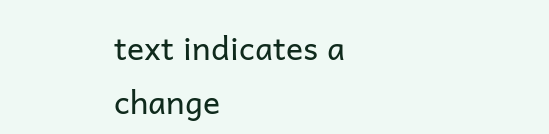text indicates a change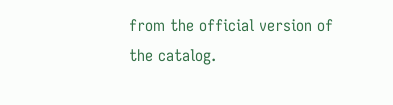from the official version of the catalog.